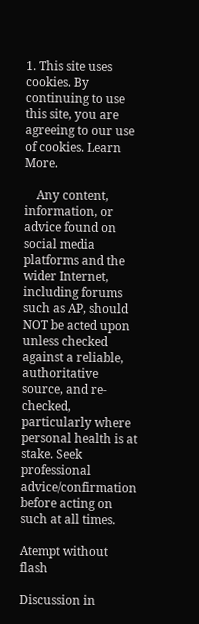1. This site uses cookies. By continuing to use this site, you are agreeing to our use of cookies. Learn More.

    Any content, information, or advice found on social media platforms and the wider Internet, including forums such as AP, should NOT be acted upon unless checked against a reliable, authoritative source, and re-checked, particularly where personal health is at stake. Seek professional advice/confirmation before acting on such at all times.

Atempt without flash

Discussion in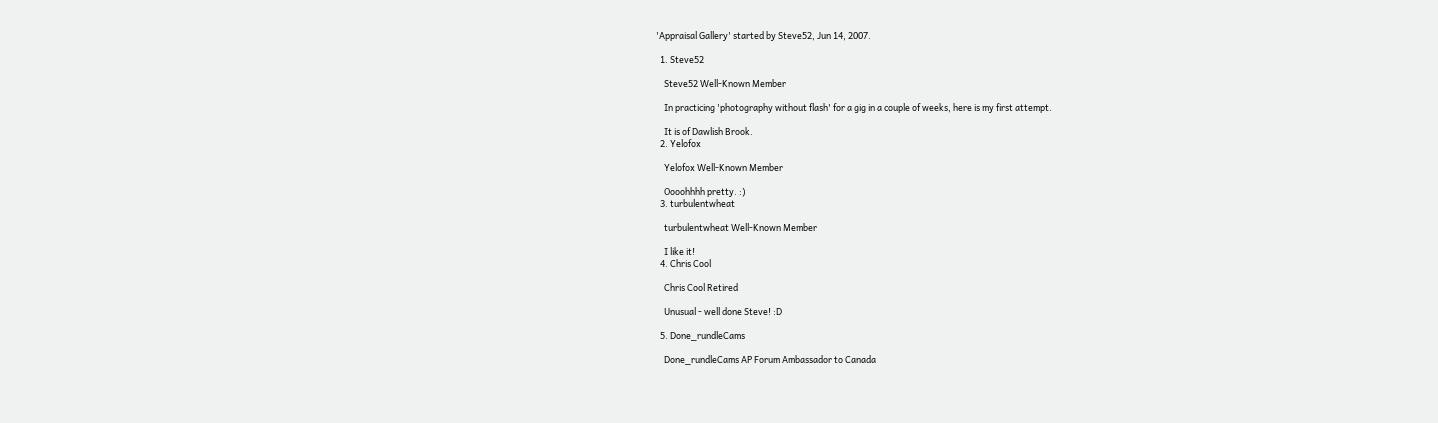'Appraisal Gallery' started by Steve52, Jun 14, 2007.

  1. Steve52

    Steve52 Well-Known Member

    In practicing 'photography without flash' for a gig in a couple of weeks, here is my first attempt.

    It is of Dawlish Brook.
  2. Yelofox

    Yelofox Well-Known Member

    Oooohhhh pretty. :)
  3. turbulentwheat

    turbulentwheat Well-Known Member

    I like it!
  4. Chris Cool

    Chris Cool Retired

    Unusual - well done Steve! :D

  5. Done_rundleCams

    Done_rundleCams AP Forum Ambassador to Canada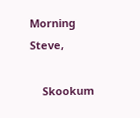Morning Steve,

    Skookum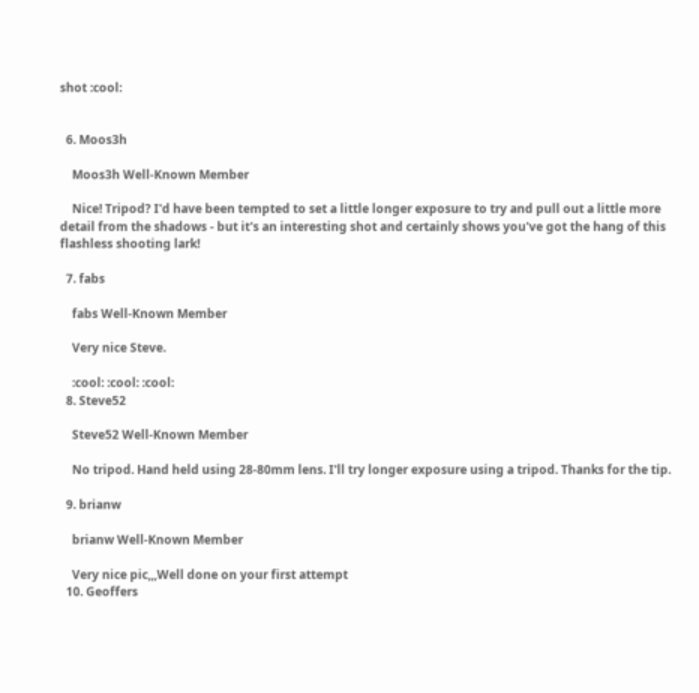shot :cool:


  6. Moos3h

    Moos3h Well-Known Member

    Nice! Tripod? I'd have been tempted to set a little longer exposure to try and pull out a little more detail from the shadows - but it's an interesting shot and certainly shows you've got the hang of this flashless shooting lark!

  7. fabs

    fabs Well-Known Member

    Very nice Steve.

    :cool: :cool: :cool:
  8. Steve52

    Steve52 Well-Known Member

    No tripod. Hand held using 28-80mm lens. I'll try longer exposure using a tripod. Thanks for the tip.

  9. brianw

    brianw Well-Known Member

    Very nice pic,,,Well done on your first attempt
  10. Geoffers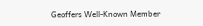Geoffers Well-Known Member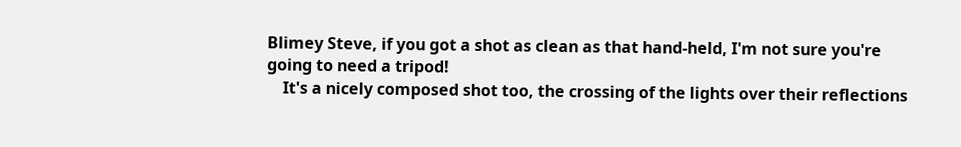Blimey Steve, if you got a shot as clean as that hand-held, I'm not sure you're going to need a tripod!
    It's a nicely composed shot too, the crossing of the lights over their reflections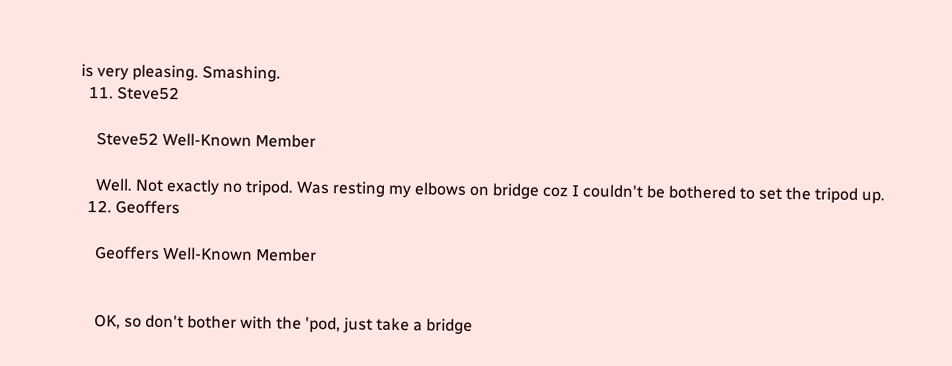is very pleasing. Smashing.
  11. Steve52

    Steve52 Well-Known Member

    Well. Not exactly no tripod. Was resting my elbows on bridge coz I couldn't be bothered to set the tripod up.
  12. Geoffers

    Geoffers Well-Known Member


    OK, so don't bother with the 'pod, just take a bridge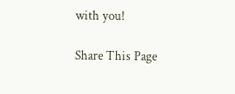with you!

Share This Page